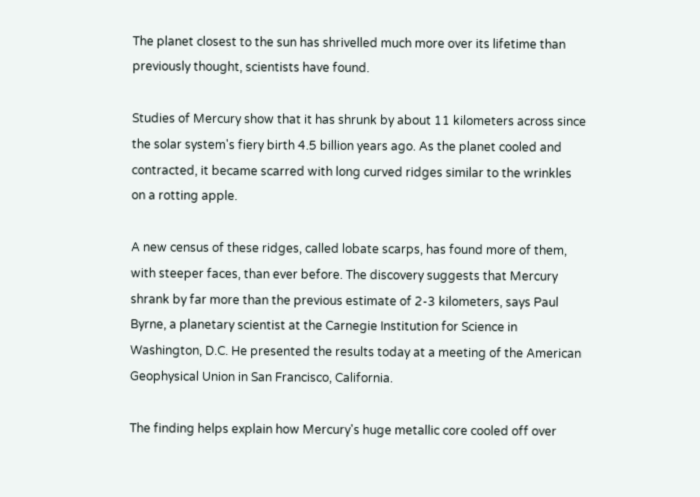The planet closest to the sun has shrivelled much more over its lifetime than previously thought, scientists have found.

Studies of Mercury show that it has shrunk by about 11 kilometers across since the solar system's fiery birth 4.5 billion years ago. As the planet cooled and contracted, it became scarred with long curved ridges similar to the wrinkles on a rotting apple.

A new census of these ridges, called lobate scarps, has found more of them, with steeper faces, than ever before. The discovery suggests that Mercury shrank by far more than the previous estimate of 2-3 kilometers, says Paul Byrne, a planetary scientist at the Carnegie Institution for Science in Washington, D.C. He presented the results today at a meeting of the American Geophysical Union in San Francisco, California.

The finding helps explain how Mercury's huge metallic core cooled off over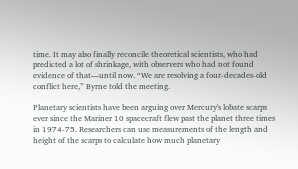time. It may also finally reconcile theoretical scientists, who had predicted a lot of shrinkage, with observers who had not found evidence of that—until now. “We are resolving a four-decades-old conflict here,” Byrne told the meeting.

Planetary scientists have been arguing over Mercury's lobate scarps ever since the Mariner 10 spacecraft flew past the planet three times in 1974-75. Researchers can use measurements of the length and height of the scarps to calculate how much planetary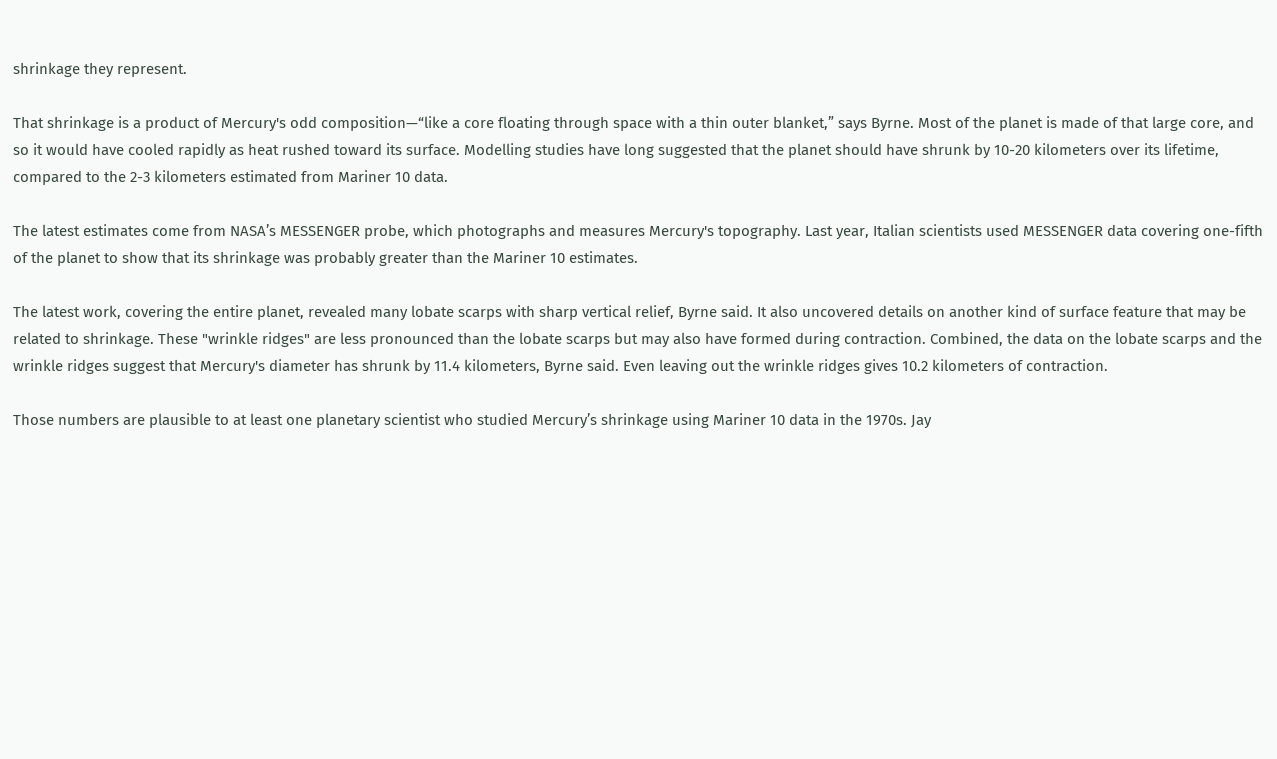shrinkage they represent.

That shrinkage is a product of Mercury's odd composition—“like a core floating through space with a thin outer blanket,” says Byrne. Most of the planet is made of that large core, and so it would have cooled rapidly as heat rushed toward its surface. Modelling studies have long suggested that the planet should have shrunk by 10-20 kilometers over its lifetime, compared to the 2-3 kilometers estimated from Mariner 10 data.

The latest estimates come from NASA’s MESSENGER probe, which photographs and measures Mercury's topography. Last year, Italian scientists used MESSENGER data covering one-fifth of the planet to show that its shrinkage was probably greater than the Mariner 10 estimates.

The latest work, covering the entire planet, revealed many lobate scarps with sharp vertical relief, Byrne said. It also uncovered details on another kind of surface feature that may be related to shrinkage. These "wrinkle ridges" are less pronounced than the lobate scarps but may also have formed during contraction. Combined, the data on the lobate scarps and the wrinkle ridges suggest that Mercury's diameter has shrunk by 11.4 kilometers, Byrne said. Even leaving out the wrinkle ridges gives 10.2 kilometers of contraction.

Those numbers are plausible to at least one planetary scientist who studied Mercury’s shrinkage using Mariner 10 data in the 1970s. Jay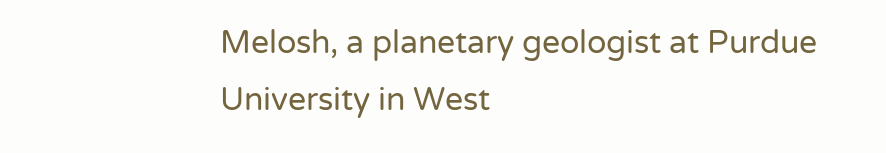Melosh, a planetary geologist at Purdue University in West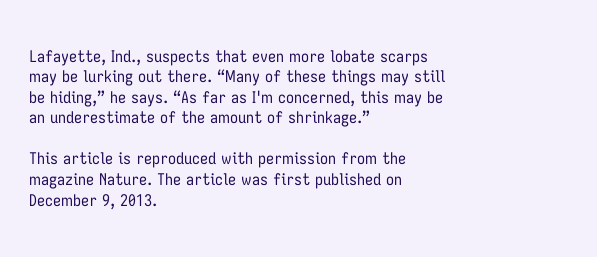Lafayette, Ind., suspects that even more lobate scarps may be lurking out there. “Many of these things may still be hiding,” he says. “As far as I'm concerned, this may be an underestimate of the amount of shrinkage.”

This article is reproduced with permission from the magazine Nature. The article was first published on December 9, 2013.